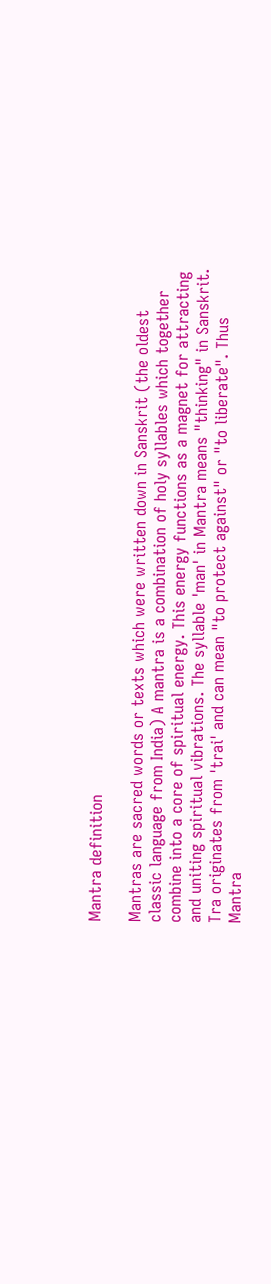Mantra definition

Mantras are sacred words or texts which were written down in Sanskrit (the oldest classic language from India) A mantra is a combination of holy syllables which together combine into a core of spiritual energy. This energy functions as a magnet for attracting and uniting spiritual vibrations. The syllable 'man' in Mantra means "thinking" in Sanskrit. Tra originates from 'trai' and can mean "to protect against" or "to liberate". Thus Mantra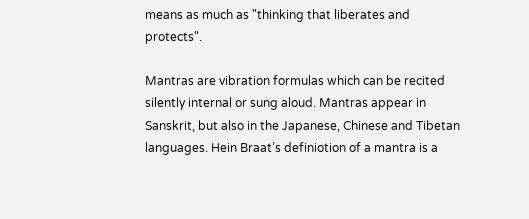means as much as "thinking that liberates and protects".

Mantras are vibration formulas which can be recited silently internal or sung aloud. Mantras appear in Sanskrit, but also in the Japanese, Chinese and Tibetan languages. Hein Braat’s definiotion of a mantra is a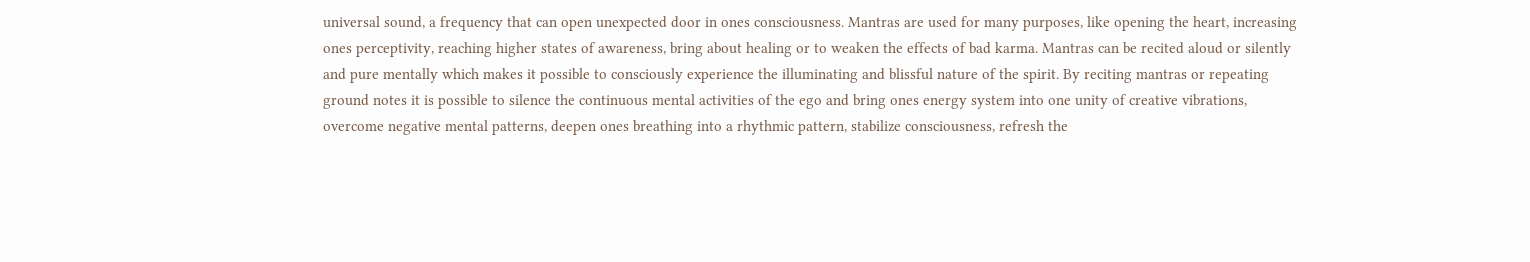universal sound, a frequency that can open unexpected door in ones consciousness. Mantras are used for many purposes, like opening the heart, increasing ones perceptivity, reaching higher states of awareness, bring about healing or to weaken the effects of bad karma. Mantras can be recited aloud or silently and pure mentally which makes it possible to consciously experience the illuminating and blissful nature of the spirit. By reciting mantras or repeating ground notes it is possible to silence the continuous mental activities of the ego and bring ones energy system into one unity of creative vibrations, overcome negative mental patterns, deepen ones breathing into a rhythmic pattern, stabilize consciousness, refresh the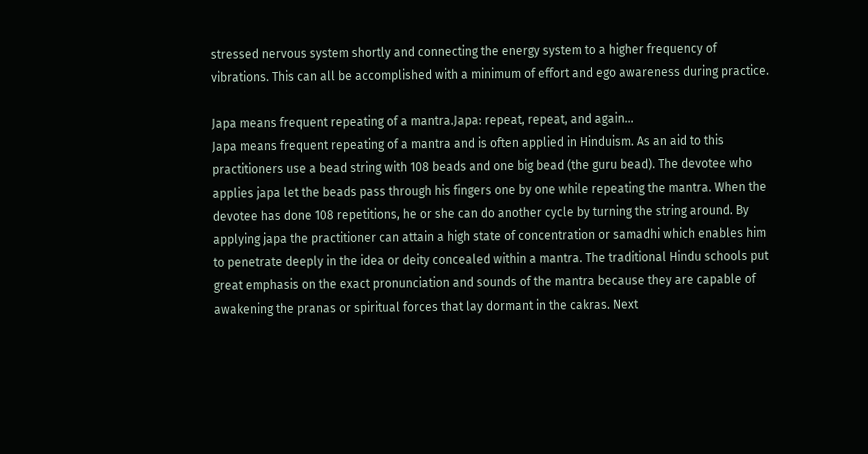stressed nervous system shortly and connecting the energy system to a higher frequency of vibrations. This can all be accomplished with a minimum of effort and ego awareness during practice.

Japa means frequent repeating of a mantra.Japa: repeat, repeat, and again…
Japa means frequent repeating of a mantra and is often applied in Hinduism. As an aid to this practitioners use a bead string with 108 beads and one big bead (the guru bead). The devotee who applies japa let the beads pass through his fingers one by one while repeating the mantra. When the devotee has done 108 repetitions, he or she can do another cycle by turning the string around. By applying japa the practitioner can attain a high state of concentration or samadhi which enables him to penetrate deeply in the idea or deity concealed within a mantra. The traditional Hindu schools put great emphasis on the exact pronunciation and sounds of the mantra because they are capable of awakening the pranas or spiritual forces that lay dormant in the cakras. Next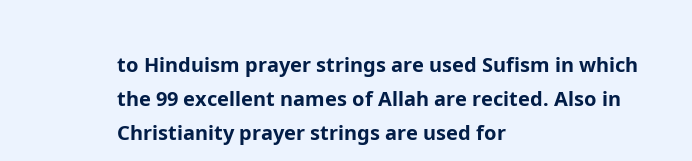to Hinduism prayer strings are used Sufism in which the 99 excellent names of Allah are recited. Also in Christianity prayer strings are used for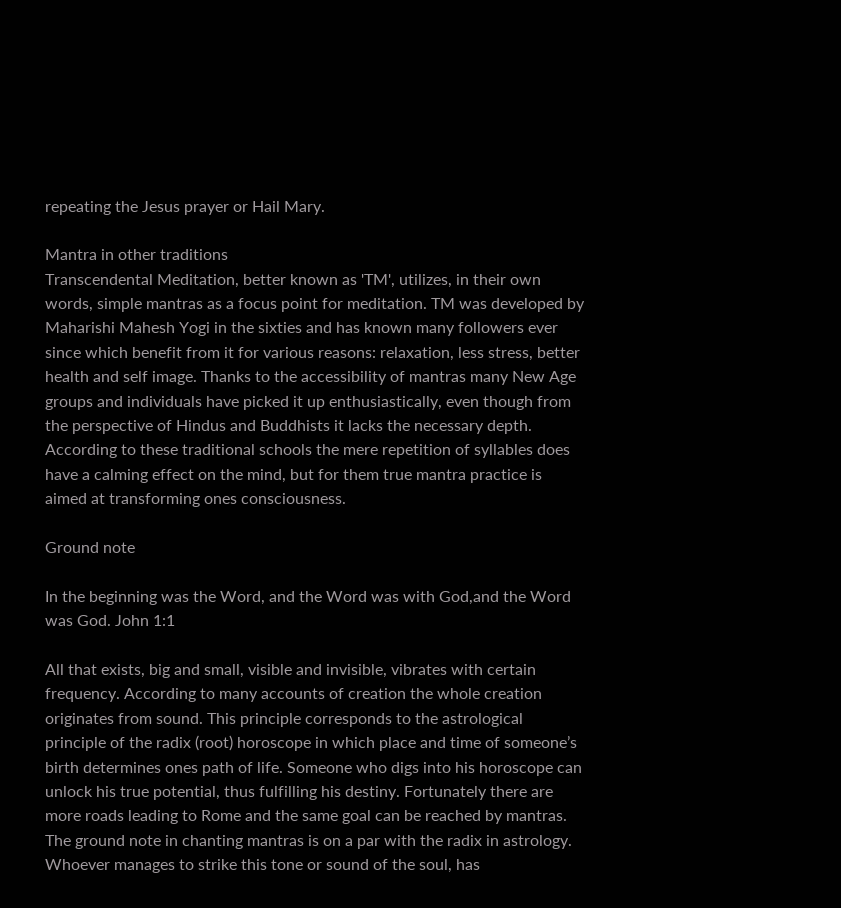repeating the Jesus prayer or Hail Mary.

Mantra in other traditions
Transcendental Meditation, better known as 'TM', utilizes, in their own words, simple mantras as a focus point for meditation. TM was developed by Maharishi Mahesh Yogi in the sixties and has known many followers ever since which benefit from it for various reasons: relaxation, less stress, better health and self image. Thanks to the accessibility of mantras many New Age groups and individuals have picked it up enthusiastically, even though from the perspective of Hindus and Buddhists it lacks the necessary depth. According to these traditional schools the mere repetition of syllables does have a calming effect on the mind, but for them true mantra practice is aimed at transforming ones consciousness.

Ground note

In the beginning was the Word, and the Word was with God,and the Word was God. John 1:1

All that exists, big and small, visible and invisible, vibrates with certain frequency. According to many accounts of creation the whole creation originates from sound. This principle corresponds to the astrological principle of the radix (root) horoscope in which place and time of someone’s birth determines ones path of life. Someone who digs into his horoscope can unlock his true potential, thus fulfilling his destiny. Fortunately there are more roads leading to Rome and the same goal can be reached by mantras. The ground note in chanting mantras is on a par with the radix in astrology. Whoever manages to strike this tone or sound of the soul, has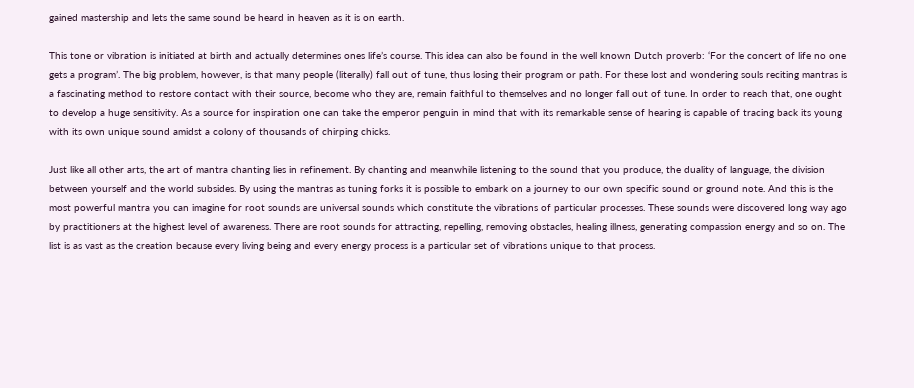gained mastership and lets the same sound be heard in heaven as it is on earth.

This tone or vibration is initiated at birth and actually determines ones life’s course. This idea can also be found in the well known Dutch proverb: ‘For the concert of life no one gets a program’. The big problem, however, is that many people (literally) fall out of tune, thus losing their program or path. For these lost and wondering souls reciting mantras is a fascinating method to restore contact with their source, become who they are, remain faithful to themselves and no longer fall out of tune. In order to reach that, one ought to develop a huge sensitivity. As a source for inspiration one can take the emperor penguin in mind that with its remarkable sense of hearing is capable of tracing back its young with its own unique sound amidst a colony of thousands of chirping chicks.

Just like all other arts, the art of mantra chanting lies in refinement. By chanting and meanwhile listening to the sound that you produce, the duality of language, the division between yourself and the world subsides. By using the mantras as tuning forks it is possible to embark on a journey to our own specific sound or ground note. And this is the most powerful mantra you can imagine for root sounds are universal sounds which constitute the vibrations of particular processes. These sounds were discovered long way ago by practitioners at the highest level of awareness. There are root sounds for attracting, repelling, removing obstacles, healing illness, generating compassion energy and so on. The list is as vast as the creation because every living being and every energy process is a particular set of vibrations unique to that process.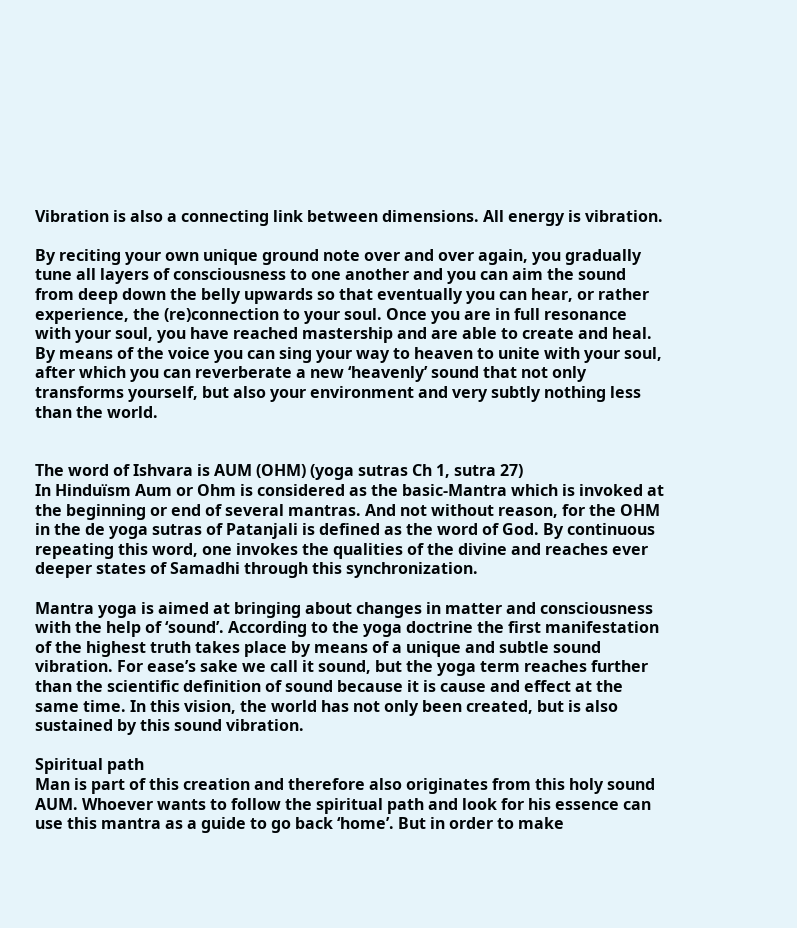Vibration is also a connecting link between dimensions. All energy is vibration.

By reciting your own unique ground note over and over again, you gradually tune all layers of consciousness to one another and you can aim the sound from deep down the belly upwards so that eventually you can hear, or rather experience, the (re)connection to your soul. Once you are in full resonance with your soul, you have reached mastership and are able to create and heal. By means of the voice you can sing your way to heaven to unite with your soul, after which you can reverberate a new ‘heavenly’ sound that not only transforms yourself, but also your environment and very subtly nothing less than the world.


The word of Ishvara is AUM (OHM) (yoga sutras Ch 1, sutra 27)
In Hinduïsm Aum or Ohm is considered as the basic-Mantra which is invoked at the beginning or end of several mantras. And not without reason, for the OHM in the de yoga sutras of Patanjali is defined as the word of God. By continuous repeating this word, one invokes the qualities of the divine and reaches ever deeper states of Samadhi through this synchronization.

Mantra yoga is aimed at bringing about changes in matter and consciousness with the help of ‘sound’. According to the yoga doctrine the first manifestation of the highest truth takes place by means of a unique and subtle sound vibration. For ease’s sake we call it sound, but the yoga term reaches further than the scientific definition of sound because it is cause and effect at the same time. In this vision, the world has not only been created, but is also sustained by this sound vibration.

Spiritual path
Man is part of this creation and therefore also originates from this holy sound AUM. Whoever wants to follow the spiritual path and look for his essence can use this mantra as a guide to go back ‘home’. But in order to make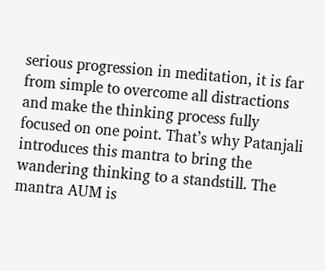serious progression in meditation, it is far from simple to overcome all distractions and make the thinking process fully focused on one point. That’s why Patanjali introduces this mantra to bring the wandering thinking to a standstill. The mantra AUM is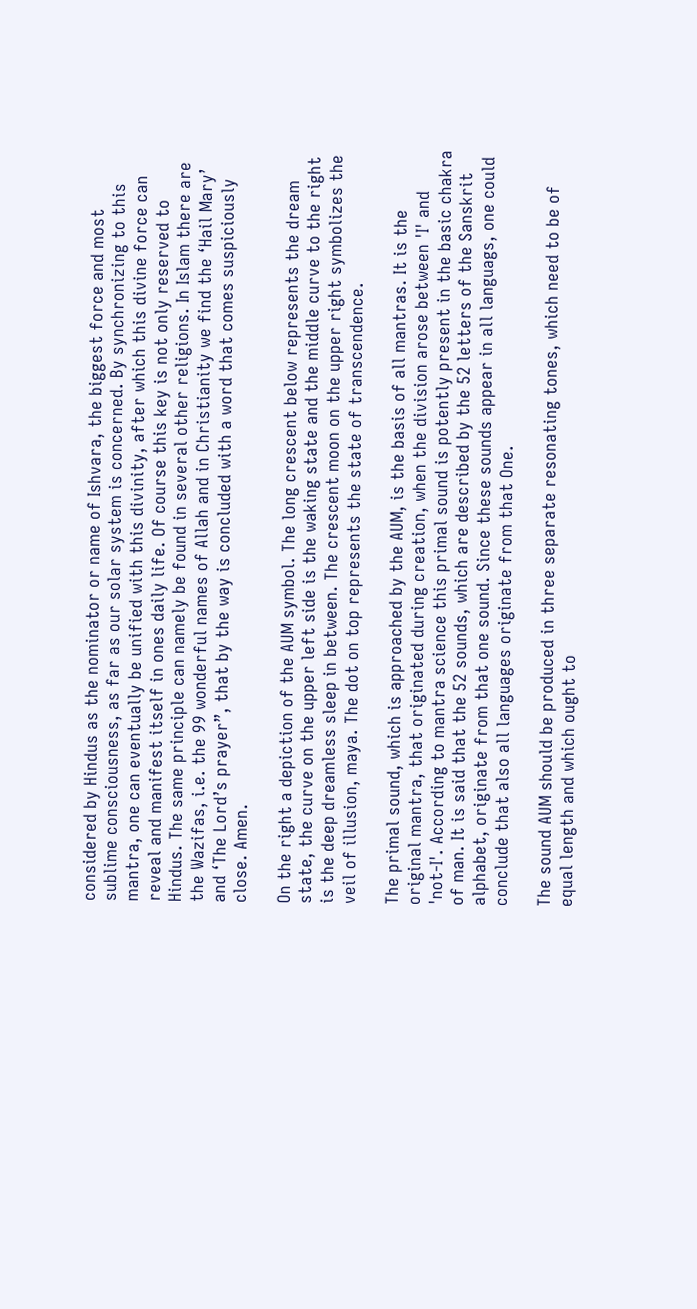considered by Hindus as the nominator or name of Ishvara, the biggest force and most sublime consciousness, as far as our solar system is concerned. By synchronizing to this mantra, one can eventually be unified with this divinity, after which this divine force can reveal and manifest itself in ones daily life. Of course this key is not only reserved to Hindus. The same principle can namely be found in several other religions. In Islam there are the Wazifas, i.e. the 99 wonderful names of Allah and in Christianity we find the ‘Hail Mary’ and ‘The Lord’s prayer”, that by the way is concluded with a word that comes suspiciously close. Amen.

On the right a depiction of the AUM symbol. The long crescent below represents the dream state, the curve on the upper left side is the waking state and the middle curve to the right is the deep dreamless sleep in between. The crescent moon on the upper right symbolizes the veil of illusion, maya. The dot on top represents the state of transcendence.

The primal sound, which is approached by the AUM, is the basis of all mantras. It is the original mantra, that originated during creation, when the division arose between 'I' and 'not-I'. According to mantra science this primal sound is potently present in the basic chakra of man. It is said that the 52 sounds, which are described by the 52 letters of the Sanskrit alphabet, originate from that one sound. Since these sounds appear in all languags, one could conclude that also all languages originate from that One.

The sound AUM should be produced in three separate resonating tones, which need to be of equal length and which ought to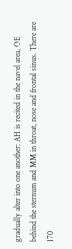gradually alter into one another: AH is recited in the navel area, OE behind the sternum and MM in throat, nose and frontal sinus. There are 170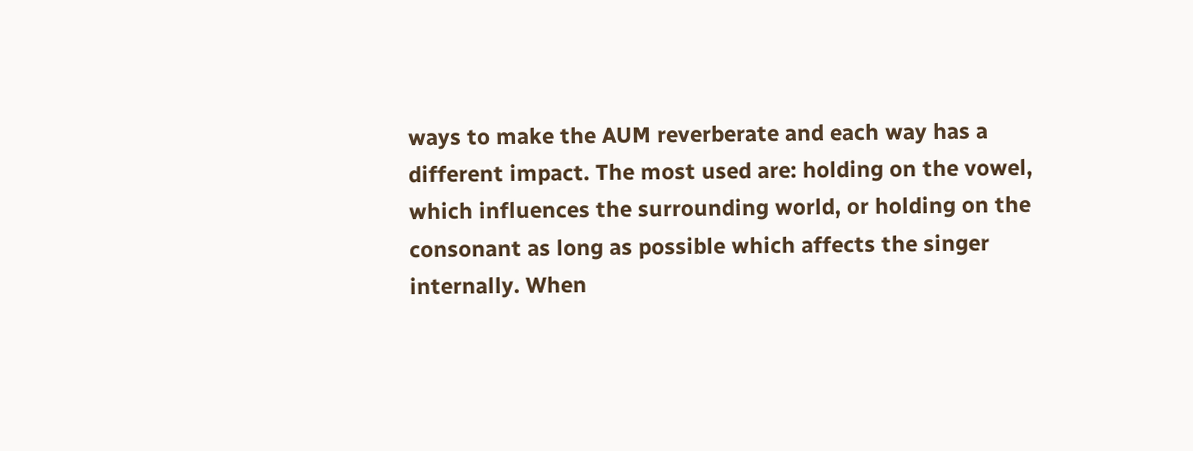ways to make the AUM reverberate and each way has a different impact. The most used are: holding on the vowel, which influences the surrounding world, or holding on the consonant as long as possible which affects the singer internally. When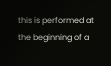this is performed at the beginning of a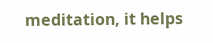meditation, it helps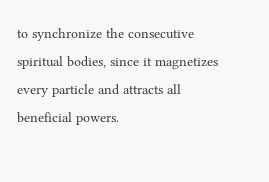to synchronize the consecutive spiritual bodies, since it magnetizes every particle and attracts all beneficial powers.